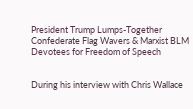President Trump Lumps-Together Confederate Flag Wavers & Marxist BLM Devotees for Freedom of Speech


During his interview with Chris Wallace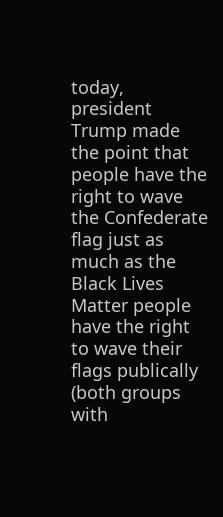today, president Trump made the point that people have the right to wave the Confederate flag just as much as the Black Lives Matter people have the right to wave their flags publically (both groups with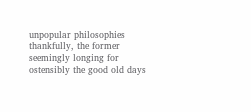unpopular philosophies thankfully, the former seemingly longing for ostensibly the good old days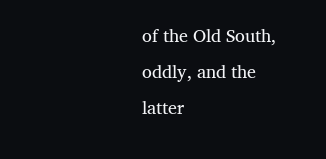of the Old South, oddly, and the latter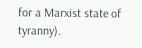for a Marxist state of tyranny).